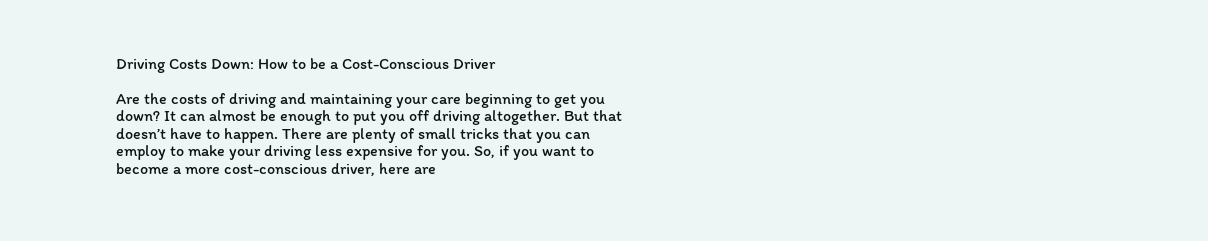Driving Costs Down: How to be a Cost-Conscious Driver

Are the costs of driving and maintaining your care beginning to get you down? It can almost be enough to put you off driving altogether. But that doesn’t have to happen. There are plenty of small tricks that you can employ to make your driving less expensive for you. So, if you want to become a more cost-conscious driver, here are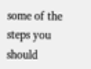some of the steps you should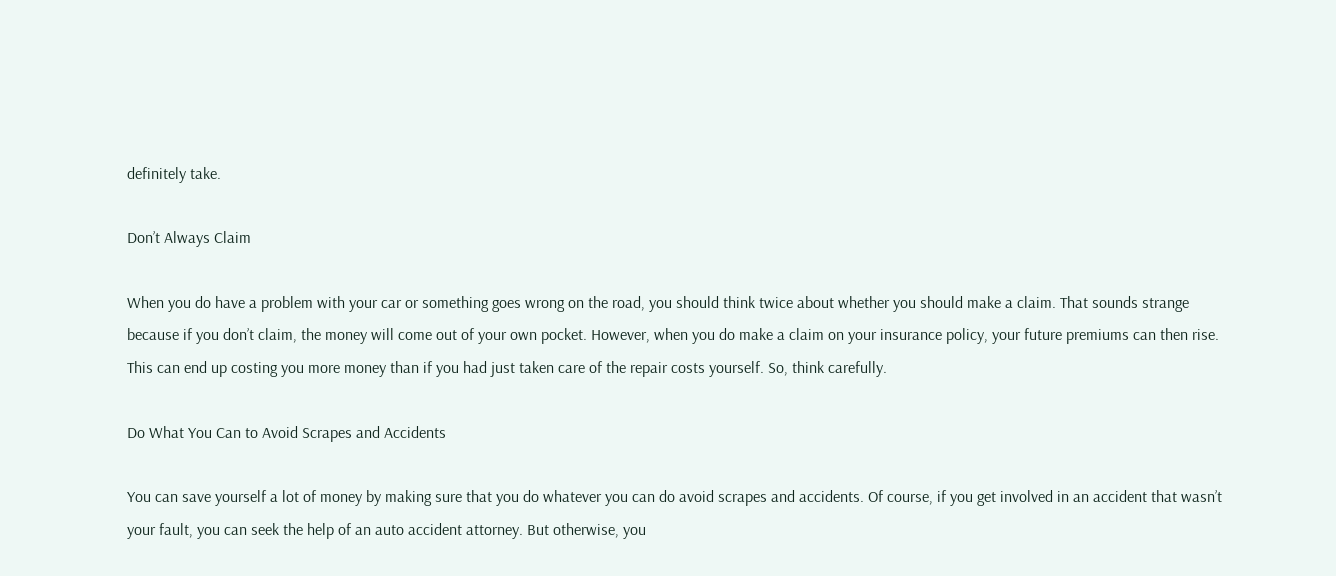definitely take.

Don’t Always Claim

When you do have a problem with your car or something goes wrong on the road, you should think twice about whether you should make a claim. That sounds strange because if you don’t claim, the money will come out of your own pocket. However, when you do make a claim on your insurance policy, your future premiums can then rise. This can end up costing you more money than if you had just taken care of the repair costs yourself. So, think carefully.

Do What You Can to Avoid Scrapes and Accidents

You can save yourself a lot of money by making sure that you do whatever you can do avoid scrapes and accidents. Of course, if you get involved in an accident that wasn’t your fault, you can seek the help of an auto accident attorney. But otherwise, you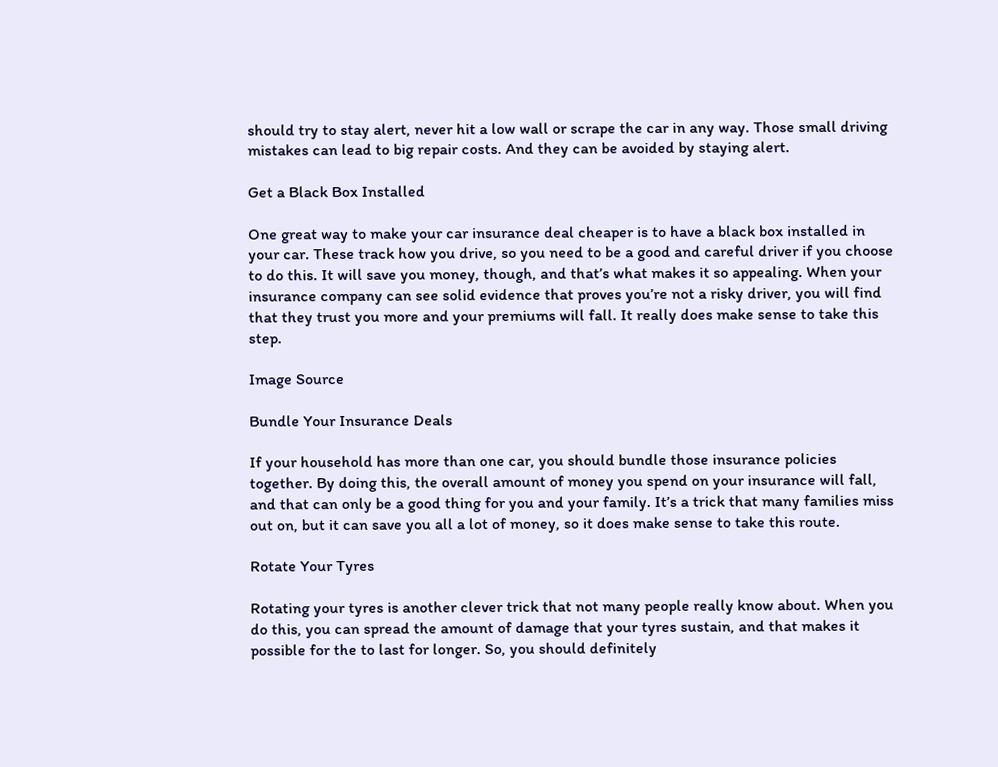should try to stay alert, never hit a low wall or scrape the car in any way. Those small driving mistakes can lead to big repair costs. And they can be avoided by staying alert.

Get a Black Box Installed

One great way to make your car insurance deal cheaper is to have a black box installed in your car. These track how you drive, so you need to be a good and careful driver if you choose to do this. It will save you money, though, and that’s what makes it so appealing. When your insurance company can see solid evidence that proves you’re not a risky driver, you will find that they trust you more and your premiums will fall. It really does make sense to take this step.

Image Source

Bundle Your Insurance Deals

If your household has more than one car, you should bundle those insurance policies together. By doing this, the overall amount of money you spend on your insurance will fall, and that can only be a good thing for you and your family. It’s a trick that many families miss out on, but it can save you all a lot of money, so it does make sense to take this route.

Rotate Your Tyres

Rotating your tyres is another clever trick that not many people really know about. When you do this, you can spread the amount of damage that your tyres sustain, and that makes it possible for the to last for longer. So, you should definitely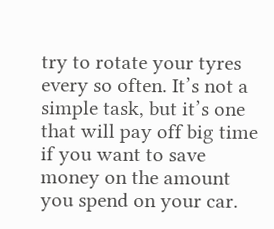try to rotate your tyres every so often. It’s not a simple task, but it’s one that will pay off big time if you want to save money on the amount you spend on your car.